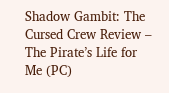Shadow Gambit: The Cursed Crew Review – The Pirate’s Life for Me (PC)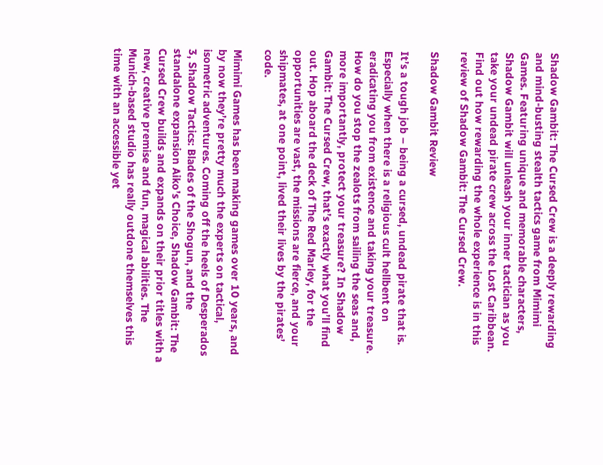Shadow Gambit: The Cursed Crew is a deeply rewarding and mind-busting stealth tactics game from Mimimi Games. Featuring unique and memorable characters, Shadow Gambit will unleash your inner tactician as you take your undead pirate crew across the Lost Caribbean. Find out how rewarding the whole experience is in this review of Shadow Gambit: The Cursed Crew.

Shadow Gambit Review

It’s a tough job – being a cursed, undead pirate that is. Especially when there is a religious cult hellbent on eradicating you from existence and taking your treasure. How do you stop the zealots from sailing the seas and, more importantly, protect your treasure? In Shadow Gambit: The Cursed Crew, that’s exactly what you’ll find out. Hop aboard the deck of The Red Marley, for the opportunities are vast, the missions are fierce, and your shipmates, at one point, lived their lives by the pirates’ code.

Mimimi Games has been making games over 10 years, and by now they’re pretty much the experts on tactical, isometric adventures. Coming off the heels of Desperados 3, Shadow Tactics: Blades of the Shogun, and the standalone expansion Aiko’s Choice, Shadow Gambit: The Cursed Crew builds and expands on their prior titles with a new, creative premise and fun, magical abilities. The Munich-based studio has really outdone themselves this time with an accessible yet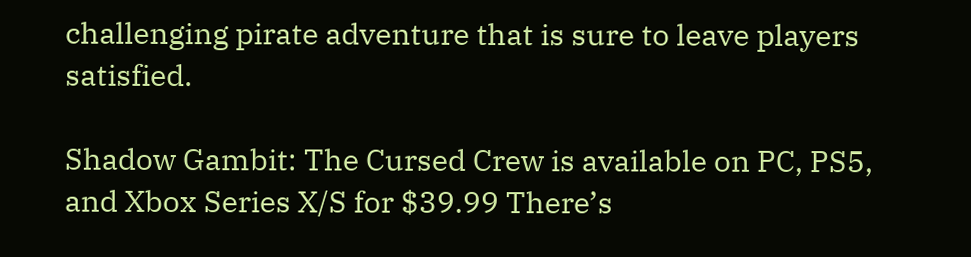challenging pirate adventure that is sure to leave players satisfied.

Shadow Gambit: The Cursed Crew is available on PC, PS5, and Xbox Series X/S for $39.99 There’s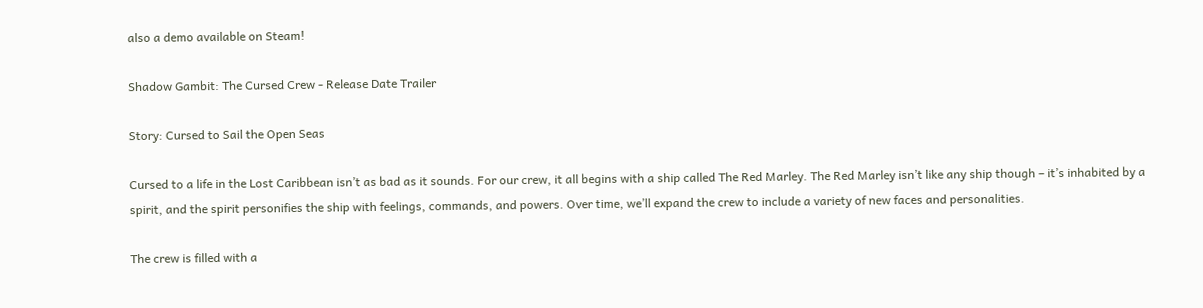also a demo available on Steam!

Shadow Gambit: The Cursed Crew - Release Date Trailer

Story: Cursed to Sail the Open Seas

Cursed to a life in the Lost Caribbean isn’t as bad as it sounds. For our crew, it all begins with a ship called The Red Marley. The Red Marley isn’t like any ship though – it’s inhabited by a spirit, and the spirit personifies the ship with feelings, commands, and powers. Over time, we’ll expand the crew to include a variety of new faces and personalities.

The crew is filled with a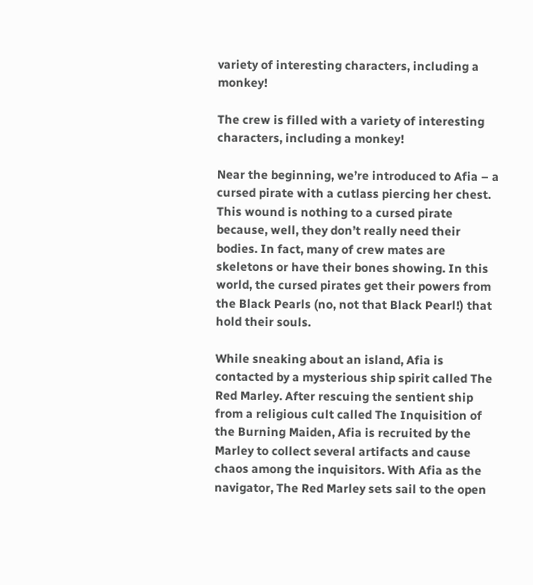variety of interesting characters, including a monkey!

The crew is filled with a variety of interesting characters, including a monkey!

Near the beginning, we’re introduced to Afia – a cursed pirate with a cutlass piercing her chest. This wound is nothing to a cursed pirate because, well, they don’t really need their bodies. In fact, many of crew mates are skeletons or have their bones showing. In this world, the cursed pirates get their powers from the Black Pearls (no, not that Black Pearl!) that hold their souls.

While sneaking about an island, Afia is contacted by a mysterious ship spirit called The Red Marley. After rescuing the sentient ship from a religious cult called The Inquisition of the Burning Maiden, Afia is recruited by the Marley to collect several artifacts and cause chaos among the inquisitors. With Afia as the navigator, The Red Marley sets sail to the open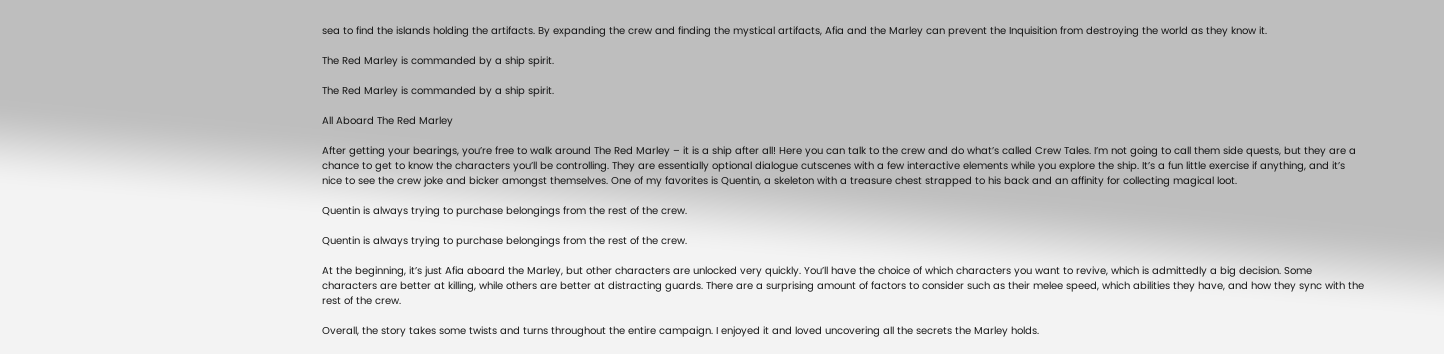sea to find the islands holding the artifacts. By expanding the crew and finding the mystical artifacts, Afia and the Marley can prevent the Inquisition from destroying the world as they know it.

The Red Marley is commanded by a ship spirit.

The Red Marley is commanded by a ship spirit.

All Aboard The Red Marley

After getting your bearings, you’re free to walk around The Red Marley – it is a ship after all! Here you can talk to the crew and do what’s called Crew Tales. I’m not going to call them side quests, but they are a chance to get to know the characters you’ll be controlling. They are essentially optional dialogue cutscenes with a few interactive elements while you explore the ship. It’s a fun little exercise if anything, and it’s nice to see the crew joke and bicker amongst themselves. One of my favorites is Quentin, a skeleton with a treasure chest strapped to his back and an affinity for collecting magical loot.

Quentin is always trying to purchase belongings from the rest of the crew.

Quentin is always trying to purchase belongings from the rest of the crew.

At the beginning, it’s just Afia aboard the Marley, but other characters are unlocked very quickly. You’ll have the choice of which characters you want to revive, which is admittedly a big decision. Some characters are better at killing, while others are better at distracting guards. There are a surprising amount of factors to consider such as their melee speed, which abilities they have, and how they sync with the rest of the crew.

Overall, the story takes some twists and turns throughout the entire campaign. I enjoyed it and loved uncovering all the secrets the Marley holds.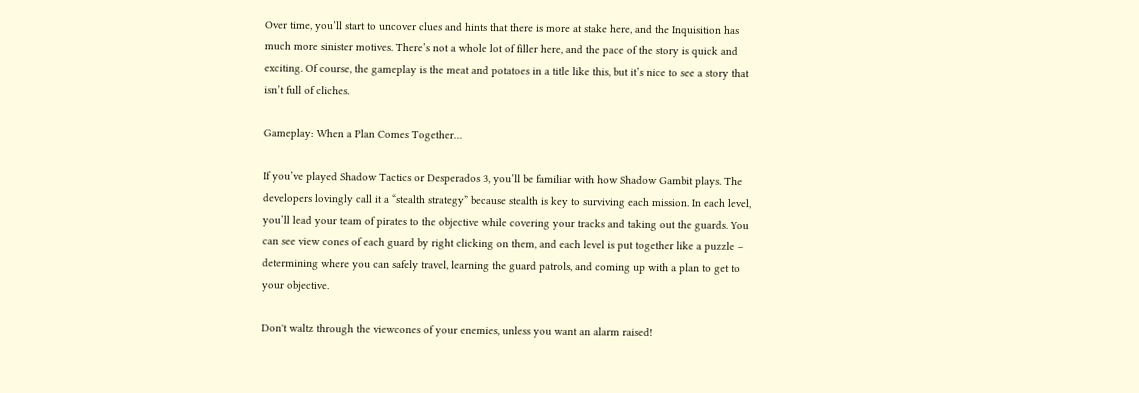Over time, you’ll start to uncover clues and hints that there is more at stake here, and the Inquisition has much more sinister motives. There’s not a whole lot of filler here, and the pace of the story is quick and exciting. Of course, the gameplay is the meat and potatoes in a title like this, but it’s nice to see a story that isn’t full of cliches.

Gameplay: When a Plan Comes Together…

If you’ve played Shadow Tactics or Desperados 3, you’ll be familiar with how Shadow Gambit plays. The developers lovingly call it a “stealth strategy” because stealth is key to surviving each mission. In each level, you’ll lead your team of pirates to the objective while covering your tracks and taking out the guards. You can see view cones of each guard by right clicking on them, and each level is put together like a puzzle – determining where you can safely travel, learning the guard patrols, and coming up with a plan to get to your objective.

Don't waltz through the viewcones of your enemies, unless you want an alarm raised!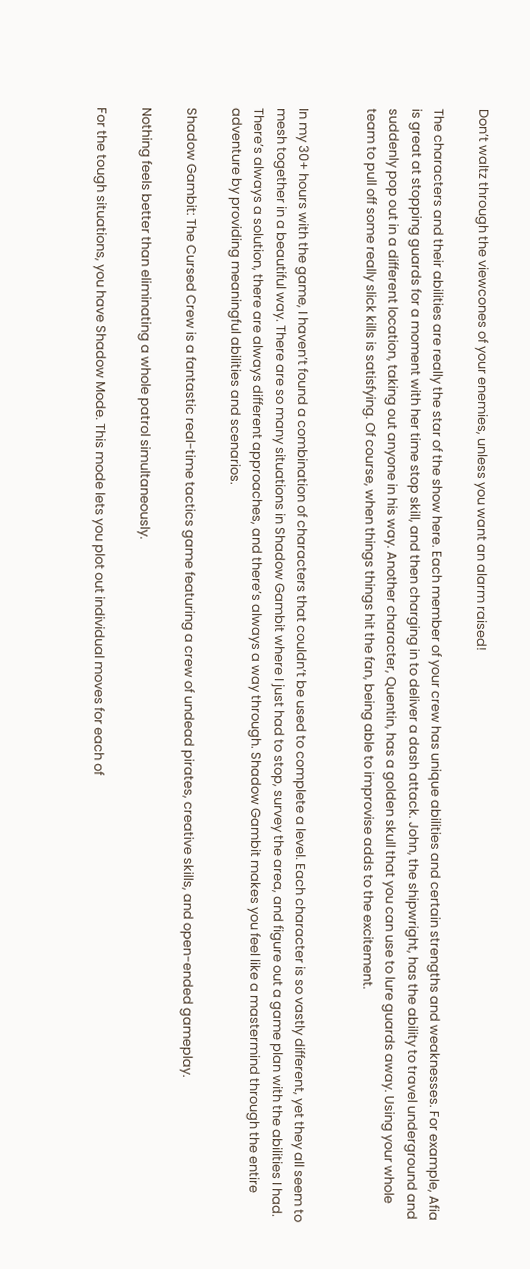Don’t waltz through the viewcones of your enemies, unless you want an alarm raised!

The characters and their abilities are really the star of the show here. Each member of your crew has unique abilities and certain strengths and weaknesses. For example, Afia is great at stopping guards for a moment with her time stop skill, and then charging in to deliver a dash attack. John, the shipwright, has the ability to travel underground and suddenly pop out in a different location, taking out anyone in his way. Another character, Quentin, has a golden skull that you can use to lure guards away. Using your whole team to pull off some really slick kills is satisfying. Of course, when things things hit the fan, being able to improvise adds to the excitement.


In my 30+ hours with the game, I haven’t found a combination of characters that couldn’t be used to complete a level. Each character is so vastly different, yet they all seem to mesh together in a beautiful way. There are so many situations in Shadow Gambit where I just had to stop, survey the area, and figure out a game plan with the abilities I had. There’s always a solution, there are always different approaches, and there’s always a way through. Shadow Gambit makes you feel like a mastermind through the entire adventure by providing meaningful abilities and scenarios.

Shadow Gambit: The Cursed Crew is a fantastic real-time tactics game featuring a crew of undead pirates, creative skills, and open-ended gameplay.

Nothing feels better than eliminating a whole patrol simultaneously.

For the tough situations, you have Shadow Mode. This mode lets you plot out individual moves for each of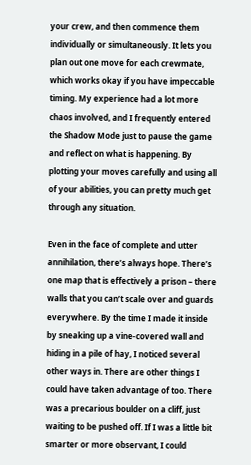your crew, and then commence them individually or simultaneously. It lets you plan out one move for each crewmate, which works okay if you have impeccable timing. My experience had a lot more chaos involved, and I frequently entered the Shadow Mode just to pause the game and reflect on what is happening. By plotting your moves carefully and using all of your abilities, you can pretty much get through any situation.

Even in the face of complete and utter annihilation, there’s always hope. There’s one map that is effectively a prison – there walls that you can’t scale over and guards everywhere. By the time I made it inside by sneaking up a vine-covered wall and hiding in a pile of hay, I noticed several other ways in. There are other things I could have taken advantage of too. There was a precarious boulder on a cliff, just waiting to be pushed off. If I was a little bit smarter or more observant, I could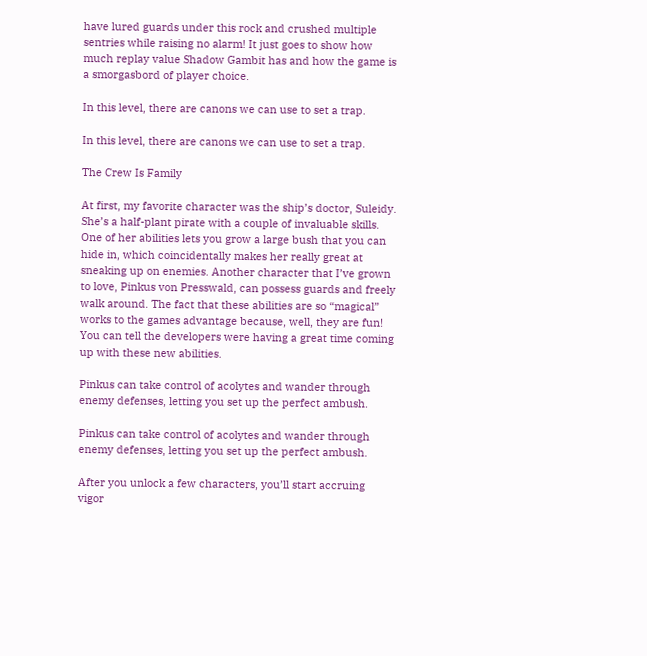have lured guards under this rock and crushed multiple sentries while raising no alarm! It just goes to show how much replay value Shadow Gambit has and how the game is a smorgasbord of player choice.

In this level, there are canons we can use to set a trap.

In this level, there are canons we can use to set a trap.

The Crew Is Family

At first, my favorite character was the ship’s doctor, Suleidy. She’s a half-plant pirate with a couple of invaluable skills. One of her abilities lets you grow a large bush that you can hide in, which coincidentally makes her really great at sneaking up on enemies. Another character that I’ve grown to love, Pinkus von Presswald, can possess guards and freely walk around. The fact that these abilities are so “magical” works to the games advantage because, well, they are fun! You can tell the developers were having a great time coming up with these new abilities.

Pinkus can take control of acolytes and wander through enemy defenses, letting you set up the perfect ambush.

Pinkus can take control of acolytes and wander through enemy defenses, letting you set up the perfect ambush.

After you unlock a few characters, you’ll start accruing vigor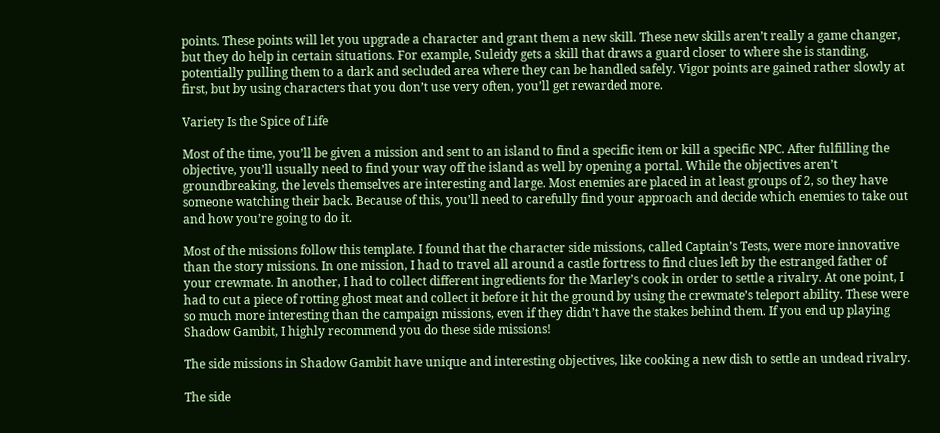points. These points will let you upgrade a character and grant them a new skill. These new skills aren’t really a game changer, but they do help in certain situations. For example, Suleidy gets a skill that draws a guard closer to where she is standing, potentially pulling them to a dark and secluded area where they can be handled safely. Vigor points are gained rather slowly at first, but by using characters that you don’t use very often, you’ll get rewarded more.

Variety Is the Spice of Life

Most of the time, you’ll be given a mission and sent to an island to find a specific item or kill a specific NPC. After fulfilling the objective, you’ll usually need to find your way off the island as well by opening a portal. While the objectives aren’t groundbreaking, the levels themselves are interesting and large. Most enemies are placed in at least groups of 2, so they have someone watching their back. Because of this, you’ll need to carefully find your approach and decide which enemies to take out and how you’re going to do it.

Most of the missions follow this template. I found that the character side missions, called Captain’s Tests, were more innovative than the story missions. In one mission, I had to travel all around a castle fortress to find clues left by the estranged father of your crewmate. In another, I had to collect different ingredients for the Marley’s cook in order to settle a rivalry. At one point, I had to cut a piece of rotting ghost meat and collect it before it hit the ground by using the crewmate’s teleport ability. These were so much more interesting than the campaign missions, even if they didn’t have the stakes behind them. If you end up playing Shadow Gambit, I highly recommend you do these side missions!

The side missions in Shadow Gambit have unique and interesting objectives, like cooking a new dish to settle an undead rivalry.

The side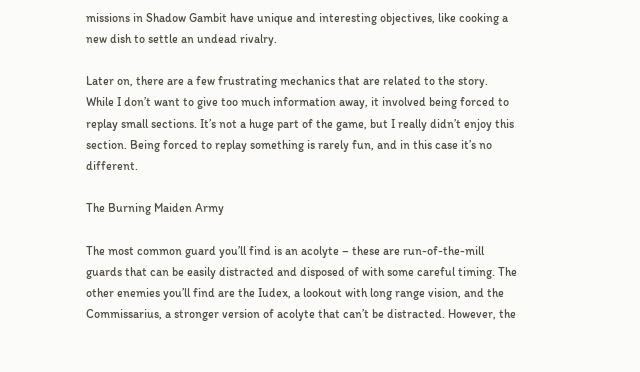missions in Shadow Gambit have unique and interesting objectives, like cooking a new dish to settle an undead rivalry.

Later on, there are a few frustrating mechanics that are related to the story. While I don’t want to give too much information away, it involved being forced to replay small sections. It’s not a huge part of the game, but I really didn’t enjoy this section. Being forced to replay something is rarely fun, and in this case it’s no different.

The Burning Maiden Army

The most common guard you’ll find is an acolyte – these are run-of-the-mill guards that can be easily distracted and disposed of with some careful timing. The other enemies you’ll find are the Iudex, a lookout with long range vision, and the Commissarius, a stronger version of acolyte that can’t be distracted. However, the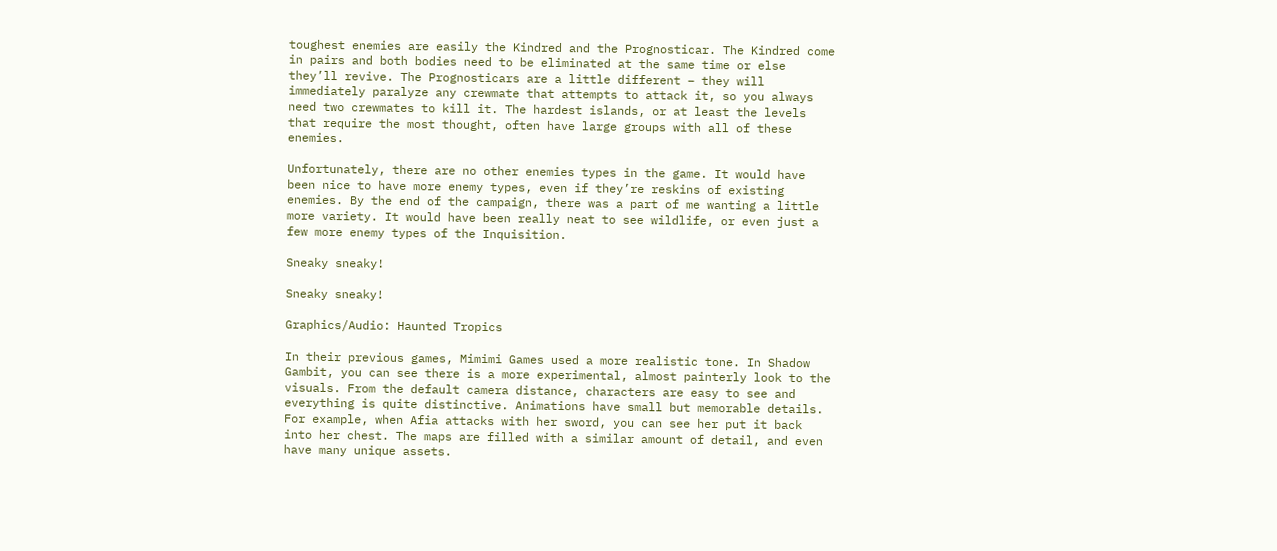toughest enemies are easily the Kindred and the Prognosticar. The Kindred come in pairs and both bodies need to be eliminated at the same time or else they’ll revive. The Prognosticars are a little different – they will immediately paralyze any crewmate that attempts to attack it, so you always need two crewmates to kill it. The hardest islands, or at least the levels that require the most thought, often have large groups with all of these enemies.

Unfortunately, there are no other enemies types in the game. It would have been nice to have more enemy types, even if they’re reskins of existing enemies. By the end of the campaign, there was a part of me wanting a little more variety. It would have been really neat to see wildlife, or even just a few more enemy types of the Inquisition.

Sneaky sneaky!

Sneaky sneaky!

Graphics/Audio: Haunted Tropics

In their previous games, Mimimi Games used a more realistic tone. In Shadow Gambit, you can see there is a more experimental, almost painterly look to the visuals. From the default camera distance, characters are easy to see and everything is quite distinctive. Animations have small but memorable details. For example, when Afia attacks with her sword, you can see her put it back into her chest. The maps are filled with a similar amount of detail, and even have many unique assets.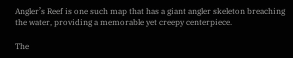Angler’s Reef is one such map that has a giant angler skeleton breaching the water, providing a memorable yet creepy centerpiece.

The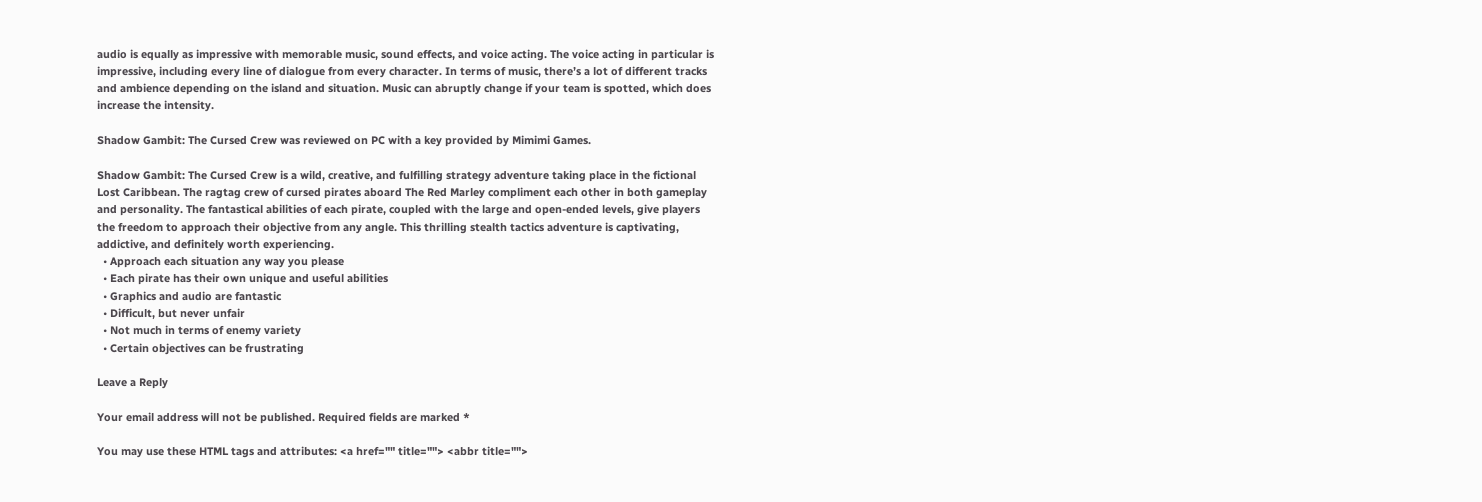audio is equally as impressive with memorable music, sound effects, and voice acting. The voice acting in particular is impressive, including every line of dialogue from every character. In terms of music, there’s a lot of different tracks and ambience depending on the island and situation. Music can abruptly change if your team is spotted, which does increase the intensity.

Shadow Gambit: The Cursed Crew was reviewed on PC with a key provided by Mimimi Games.

Shadow Gambit: The Cursed Crew is a wild, creative, and fulfilling strategy adventure taking place in the fictional Lost Caribbean. The ragtag crew of cursed pirates aboard The Red Marley compliment each other in both gameplay and personality. The fantastical abilities of each pirate, coupled with the large and open-ended levels, give players the freedom to approach their objective from any angle. This thrilling stealth tactics adventure is captivating, addictive, and definitely worth experiencing.
  • Approach each situation any way you please
  • Each pirate has their own unique and useful abilities
  • Graphics and audio are fantastic
  • Difficult, but never unfair
  • Not much in terms of enemy variety
  • Certain objectives can be frustrating

Leave a Reply

Your email address will not be published. Required fields are marked *

You may use these HTML tags and attributes: <a href="" title=""> <abbr title="">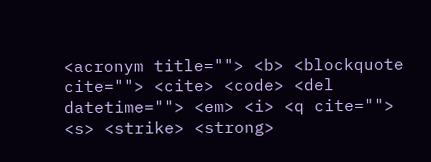<acronym title=""> <b> <blockquote cite=""> <cite> <code> <del datetime=""> <em> <i> <q cite=""> <s> <strike> <strong>